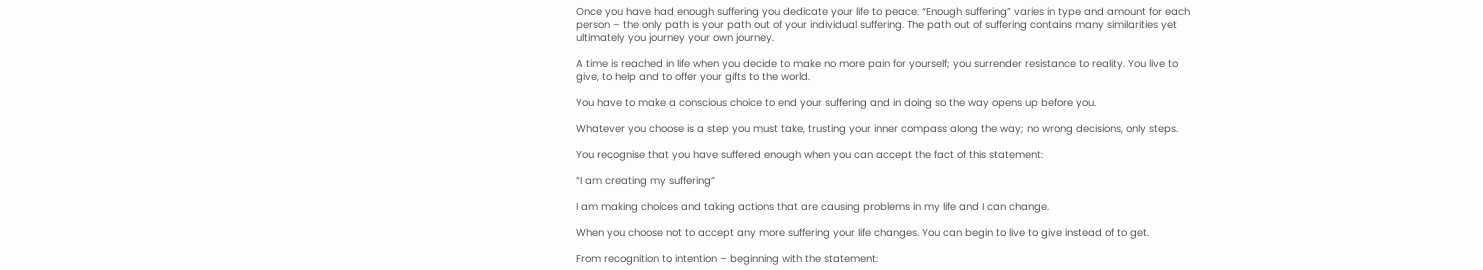Once you have had enough suffering you dedicate your life to peace. “Enough suffering” varies in type and amount for each person – the only path is your path out of your individual suffering. The path out of suffering contains many similarities yet ultimately you journey your own journey.

A time is reached in life when you decide to make no more pain for yourself; you surrender resistance to reality. You live to give, to help and to offer your gifts to the world.

You have to make a conscious choice to end your suffering and in doing so the way opens up before you.

Whatever you choose is a step you must take, trusting your inner compass along the way; no wrong decisions, only steps.

You recognise that you have suffered enough when you can accept the fact of this statement:

“I am creating my suffering”

I am making choices and taking actions that are causing problems in my life and I can change.

When you choose not to accept any more suffering your life changes. You can begin to live to give instead of to get.

From recognition to intention – beginning with the statement: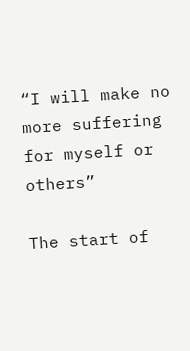“I will make no more suffering for myself or others”

The start of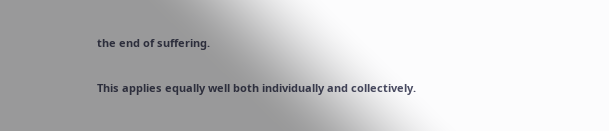the end of suffering.

This applies equally well both individually and collectively.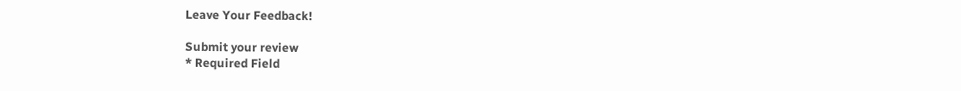Leave Your Feedback!

Submit your review
* Required Field